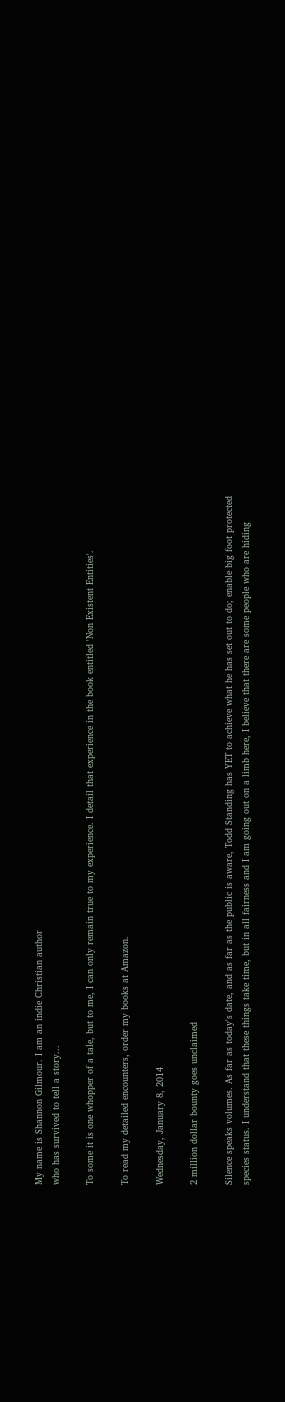My name is Shannon Gilmour. I am an indie Christian author
who has survived to tell a story...

To some it is one whopper of a tale, but to me, I can only remain true to my experience. I detail that experience in the book entitled 'Non Existent Entities'.

To read my detailed encounters, order my books at Amazon.

Wednesday, January 8, 2014

2 million dollar bounty goes unclaimed

Silence speaks volumes. As far as today's date, and as far as the public is aware, Todd Standing has YET to achieve what he has set out to do; enable big foot protected species status. I understand that these things take time, but in all fairness and I am going out on a limb here, I believe that there are some people who are hiding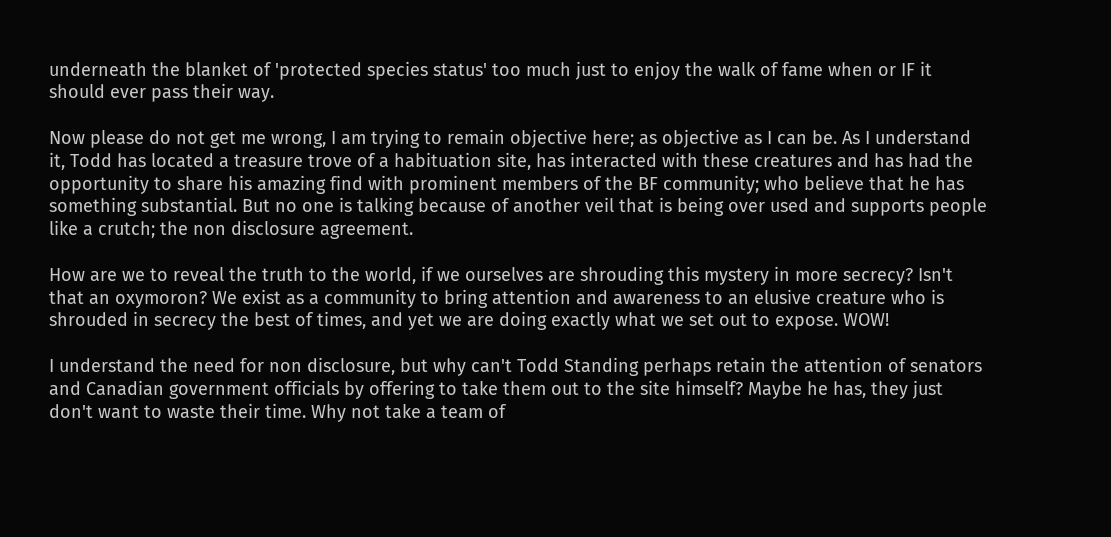underneath the blanket of 'protected species status' too much just to enjoy the walk of fame when or IF it should ever pass their way.

Now please do not get me wrong, I am trying to remain objective here; as objective as I can be. As I understand it, Todd has located a treasure trove of a habituation site, has interacted with these creatures and has had the opportunity to share his amazing find with prominent members of the BF community; who believe that he has something substantial. But no one is talking because of another veil that is being over used and supports people like a crutch; the non disclosure agreement.

How are we to reveal the truth to the world, if we ourselves are shrouding this mystery in more secrecy? Isn't that an oxymoron? We exist as a community to bring attention and awareness to an elusive creature who is shrouded in secrecy the best of times, and yet we are doing exactly what we set out to expose. WOW!

I understand the need for non disclosure, but why can't Todd Standing perhaps retain the attention of senators and Canadian government officials by offering to take them out to the site himself? Maybe he has, they just don't want to waste their time. Why not take a team of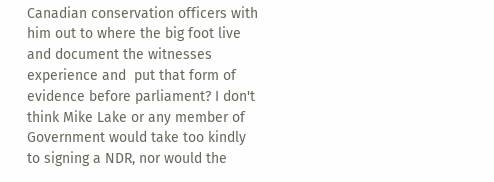Canadian conservation officers with him out to where the big foot live and document the witnesses experience and  put that form of evidence before parliament? I don't think Mike Lake or any member of Government would take too kindly to signing a NDR, nor would the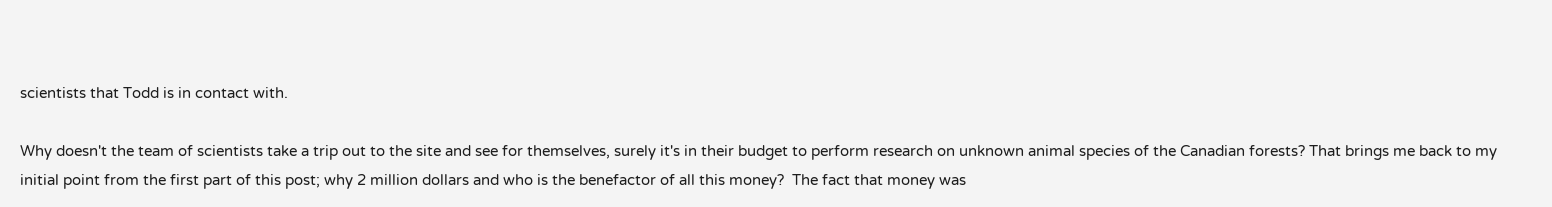scientists that Todd is in contact with.

Why doesn't the team of scientists take a trip out to the site and see for themselves, surely it's in their budget to perform research on unknown animal species of the Canadian forests? That brings me back to my initial point from the first part of this post; why 2 million dollars and who is the benefactor of all this money?  The fact that money was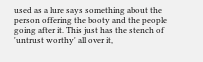used as a lure says something about the person offering the booty and the people going after it. This just has the stench of 'untrust worthy' all over it,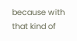because with that kind of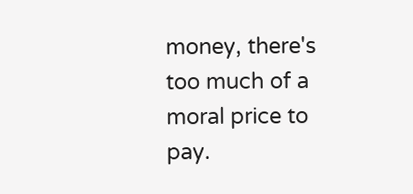money, there's too much of a moral price to pay.